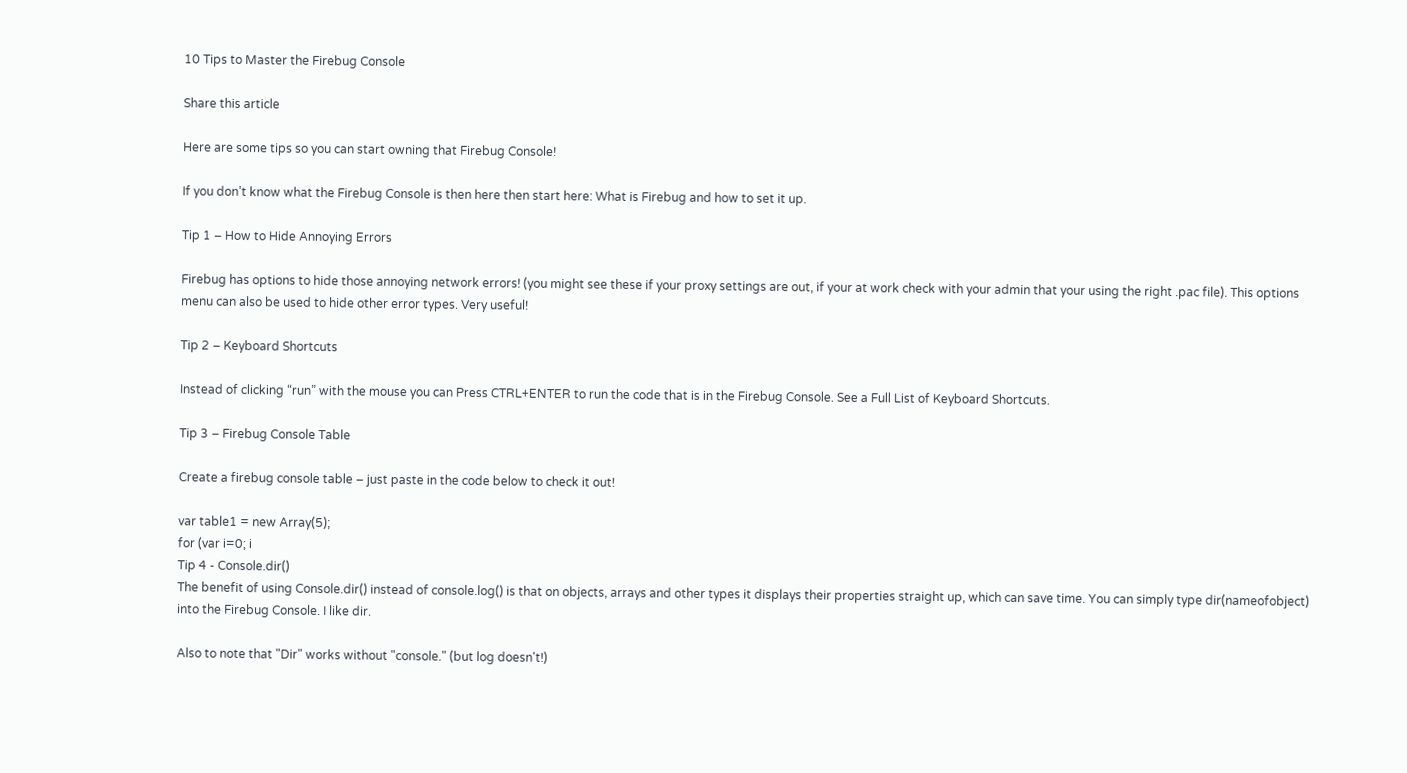10 Tips to Master the Firebug Console

Share this article

Here are some tips so you can start owning that Firebug Console!

If you don’t know what the Firebug Console is then here then start here: What is Firebug and how to set it up.

Tip 1 – How to Hide Annoying Errors

Firebug has options to hide those annoying network errors! (you might see these if your proxy settings are out, if your at work check with your admin that your using the right .pac file). This options menu can also be used to hide other error types. Very useful!

Tip 2 – Keyboard Shortcuts

Instead of clicking “run” with the mouse you can Press CTRL+ENTER to run the code that is in the Firebug Console. See a Full List of Keyboard Shortcuts.

Tip 3 – Firebug Console Table

Create a firebug console table – just paste in the code below to check it out!

var table1 = new Array(5);
for (var i=0; i
Tip 4 - Console.dir()
The benefit of using Console.dir() instead of console.log() is that on objects, arrays and other types it displays their properties straight up, which can save time. You can simply type dir(nameofobject) into the Firebug Console. I like dir.

Also to note that "Dir" works without "console." (but log doesn't!)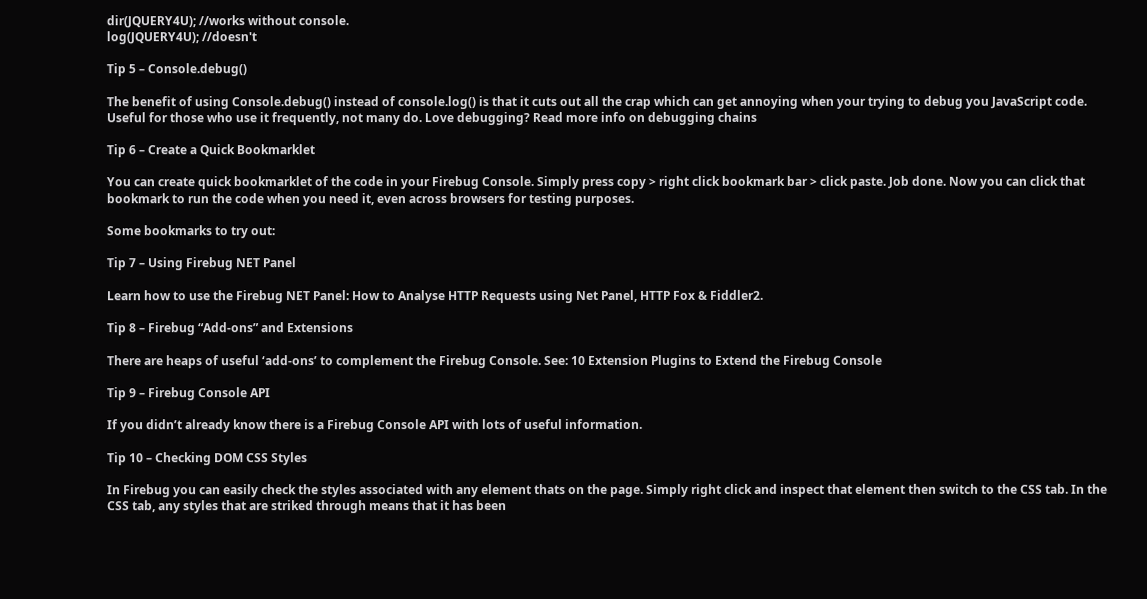dir(JQUERY4U); //works without console.
log(JQUERY4U); //doesn't

Tip 5 – Console.debug()

The benefit of using Console.debug() instead of console.log() is that it cuts out all the crap which can get annoying when your trying to debug you JavaScript code. Useful for those who use it frequently, not many do. Love debugging? Read more info on debugging chains

Tip 6 – Create a Quick Bookmarklet

You can create quick bookmarklet of the code in your Firebug Console. Simply press copy > right click bookmark bar > click paste. Job done. Now you can click that bookmark to run the code when you need it, even across browsers for testing purposes.

Some bookmarks to try out:

Tip 7 – Using Firebug NET Panel

Learn how to use the Firebug NET Panel: How to Analyse HTTP Requests using Net Panel, HTTP Fox & Fiddler2.

Tip 8 – Firebug “Add-ons” and Extensions

There are heaps of useful ‘add-ons’ to complement the Firebug Console. See: 10 Extension Plugins to Extend the Firebug Console

Tip 9 – Firebug Console API

If you didn’t already know there is a Firebug Console API with lots of useful information.

Tip 10 – Checking DOM CSS Styles

In Firebug you can easily check the styles associated with any element thats on the page. Simply right click and inspect that element then switch to the CSS tab. In the CSS tab, any styles that are striked through means that it has been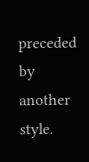preceded by another style.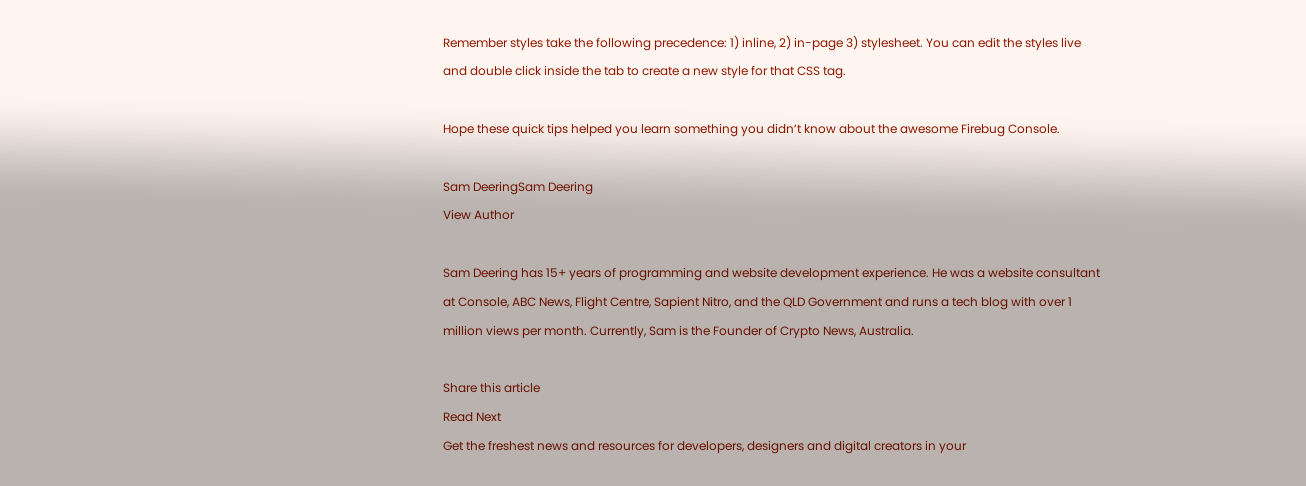Remember styles take the following precedence: 1) inline, 2) in-page 3) stylesheet. You can edit the styles live and double click inside the tab to create a new style for that CSS tag.

Hope these quick tips helped you learn something you didn’t know about the awesome Firebug Console.

Sam DeeringSam Deering
View Author

Sam Deering has 15+ years of programming and website development experience. He was a website consultant at Console, ABC News, Flight Centre, Sapient Nitro, and the QLD Government and runs a tech blog with over 1 million views per month. Currently, Sam is the Founder of Crypto News, Australia.

Share this article
Read Next
Get the freshest news and resources for developers, designers and digital creators in your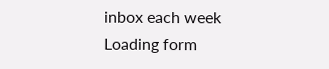inbox each week
Loading form